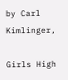by Carl Kimlinger,

Girls High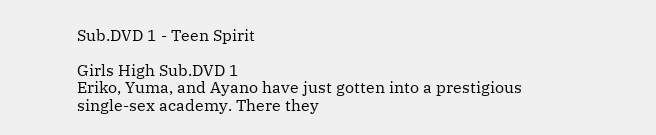Sub.DVD 1 - Teen Spirit

Girls High Sub.DVD 1
Eriko, Yuma, and Ayano have just gotten into a prestigious single-sex academy. There they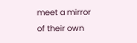meet a mirror of their own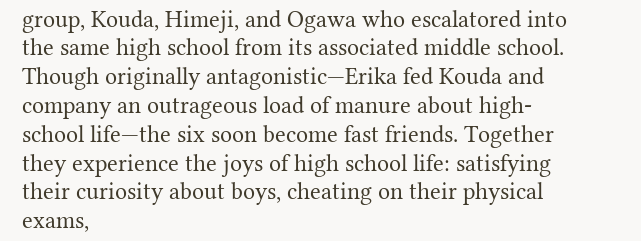group, Kouda, Himeji, and Ogawa who escalatored into the same high school from its associated middle school. Though originally antagonistic—Erika fed Kouda and company an outrageous load of manure about high-school life—the six soon become fast friends. Together they experience the joys of high school life: satisfying their curiosity about boys, cheating on their physical exams,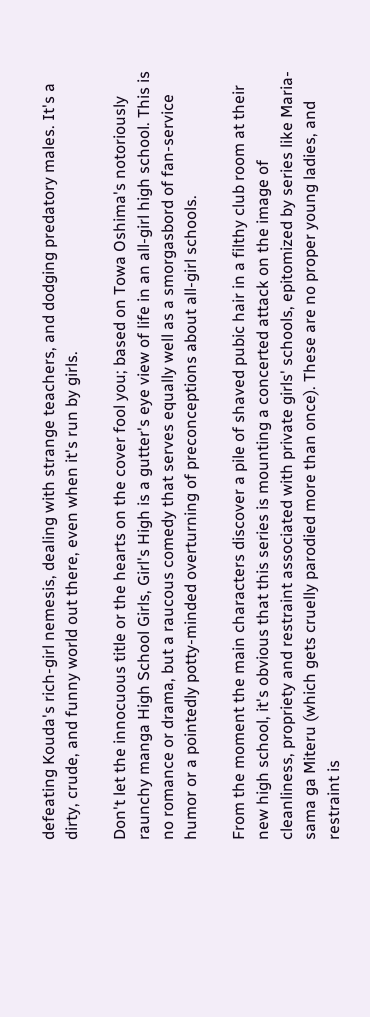defeating Kouda's rich-girl nemesis, dealing with strange teachers, and dodging predatory males. It's a dirty, crude, and funny world out there, even when it's run by girls.

Don't let the innocuous title or the hearts on the cover fool you; based on Towa Oshima's notoriously raunchy manga High School Girls, Girl's High is a gutter's eye view of life in an all-girl high school. This is no romance or drama, but a raucous comedy that serves equally well as a smorgasbord of fan-service humor or a pointedly potty-minded overturning of preconceptions about all-girl schools.

From the moment the main characters discover a pile of shaved pubic hair in a filthy club room at their new high school, it's obvious that this series is mounting a concerted attack on the image of cleanliness, propriety and restraint associated with private girls' schools, epitomized by series like Maria-sama ga Miteru (which gets cruelly parodied more than once). These are no proper young ladies, and restraint is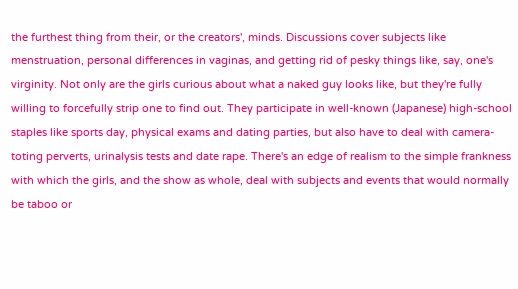the furthest thing from their, or the creators', minds. Discussions cover subjects like menstruation, personal differences in vaginas, and getting rid of pesky things like, say, one's virginity. Not only are the girls curious about what a naked guy looks like, but they're fully willing to forcefully strip one to find out. They participate in well-known (Japanese) high-school staples like sports day, physical exams and dating parties, but also have to deal with camera-toting perverts, urinalysis tests and date rape. There's an edge of realism to the simple frankness with which the girls, and the show as whole, deal with subjects and events that would normally be taboo or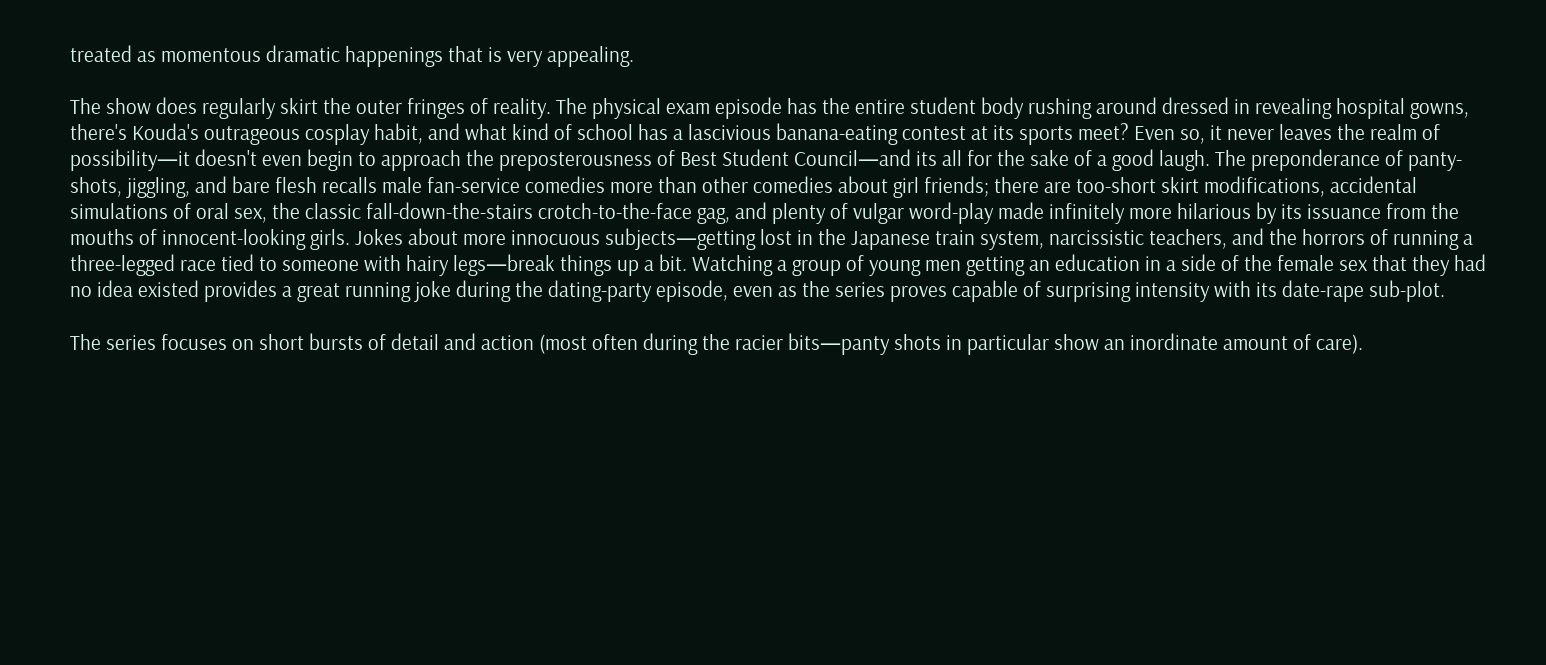treated as momentous dramatic happenings that is very appealing.

The show does regularly skirt the outer fringes of reality. The physical exam episode has the entire student body rushing around dressed in revealing hospital gowns, there's Kouda's outrageous cosplay habit, and what kind of school has a lascivious banana-eating contest at its sports meet? Even so, it never leaves the realm of possibility—it doesn't even begin to approach the preposterousness of Best Student Council—and its all for the sake of a good laugh. The preponderance of panty-shots, jiggling, and bare flesh recalls male fan-service comedies more than other comedies about girl friends; there are too-short skirt modifications, accidental simulations of oral sex, the classic fall-down-the-stairs crotch-to-the-face gag, and plenty of vulgar word-play made infinitely more hilarious by its issuance from the mouths of innocent-looking girls. Jokes about more innocuous subjects—getting lost in the Japanese train system, narcissistic teachers, and the horrors of running a three-legged race tied to someone with hairy legs—break things up a bit. Watching a group of young men getting an education in a side of the female sex that they had no idea existed provides a great running joke during the dating-party episode, even as the series proves capable of surprising intensity with its date-rape sub-plot.

The series focuses on short bursts of detail and action (most often during the racier bits—panty shots in particular show an inordinate amount of care).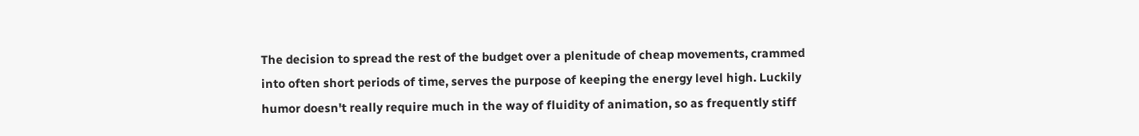The decision to spread the rest of the budget over a plenitude of cheap movements, crammed into often short periods of time, serves the purpose of keeping the energy level high. Luckily humor doesn't really require much in the way of fluidity of animation, so as frequently stiff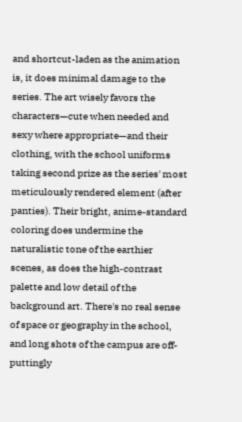and shortcut-laden as the animation is, it does minimal damage to the series. The art wisely favors the characters—cute when needed and sexy where appropriate—and their clothing, with the school uniforms taking second prize as the series' most meticulously rendered element (after panties). Their bright, anime-standard coloring does undermine the naturalistic tone of the earthier scenes, as does the high-contrast palette and low detail of the background art. There's no real sense of space or geography in the school, and long shots of the campus are off-puttingly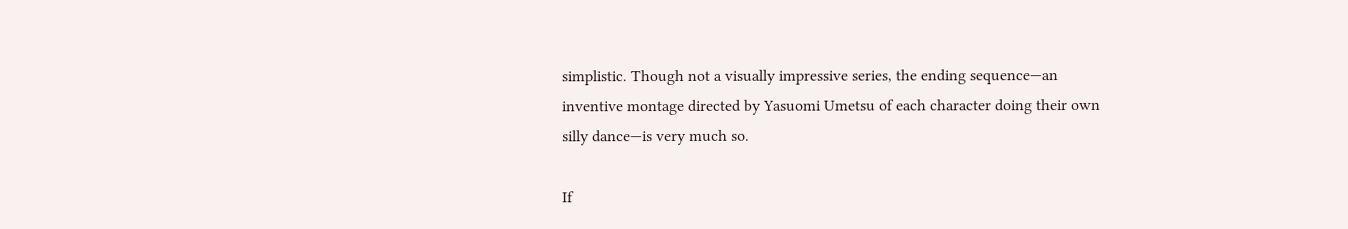simplistic. Though not a visually impressive series, the ending sequence—an inventive montage directed by Yasuomi Umetsu of each character doing their own silly dance—is very much so.

If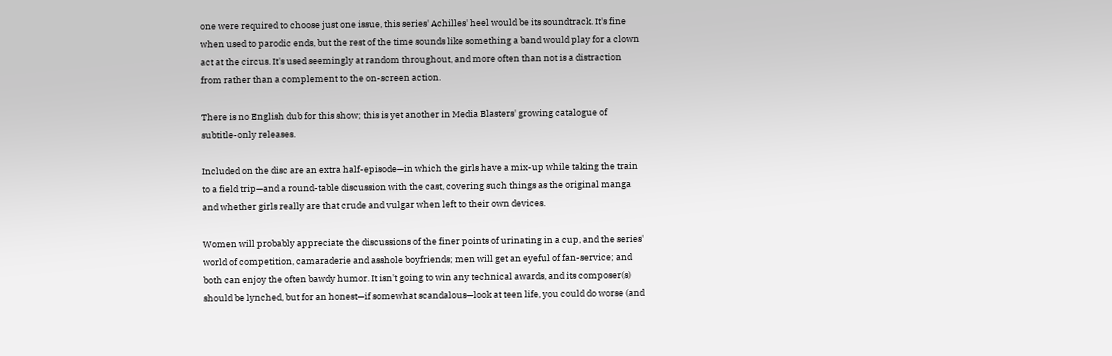one were required to choose just one issue, this series' Achilles' heel would be its soundtrack. It's fine when used to parodic ends, but the rest of the time sounds like something a band would play for a clown act at the circus. It's used seemingly at random throughout, and more often than not is a distraction from rather than a complement to the on-screen action.

There is no English dub for this show; this is yet another in Media Blasters' growing catalogue of subtitle-only releases.

Included on the disc are an extra half-episode—in which the girls have a mix-up while taking the train to a field trip—and a round-table discussion with the cast, covering such things as the original manga and whether girls really are that crude and vulgar when left to their own devices.

Women will probably appreciate the discussions of the finer points of urinating in a cup, and the series' world of competition, camaraderie and asshole boyfriends; men will get an eyeful of fan-service; and both can enjoy the often bawdy humor. It isn't going to win any technical awards, and its composer(s) should be lynched, but for an honest—if somewhat scandalous—look at teen life, you could do worse (and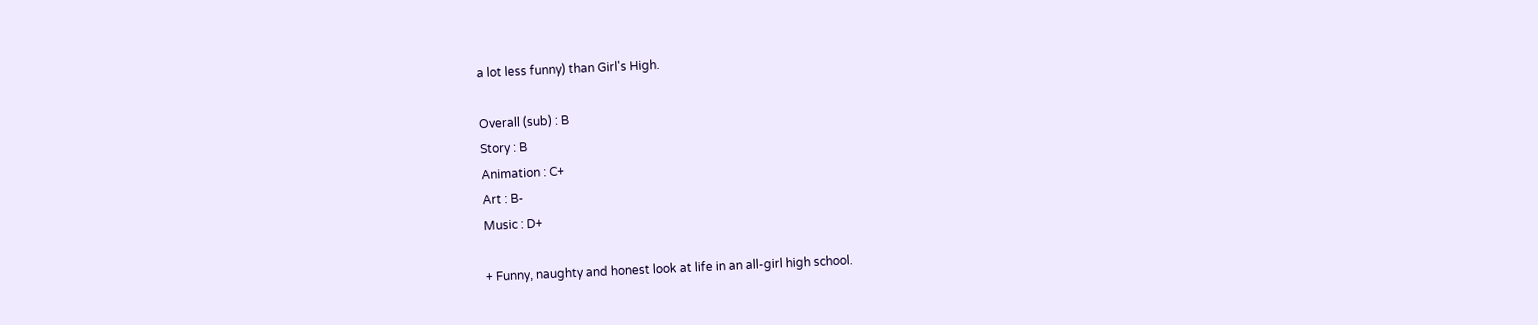a lot less funny) than Girl's High.

Overall (sub) : B
Story : B
Animation : C+
Art : B-
Music : D+

+ Funny, naughty and honest look at life in an all-girl high school.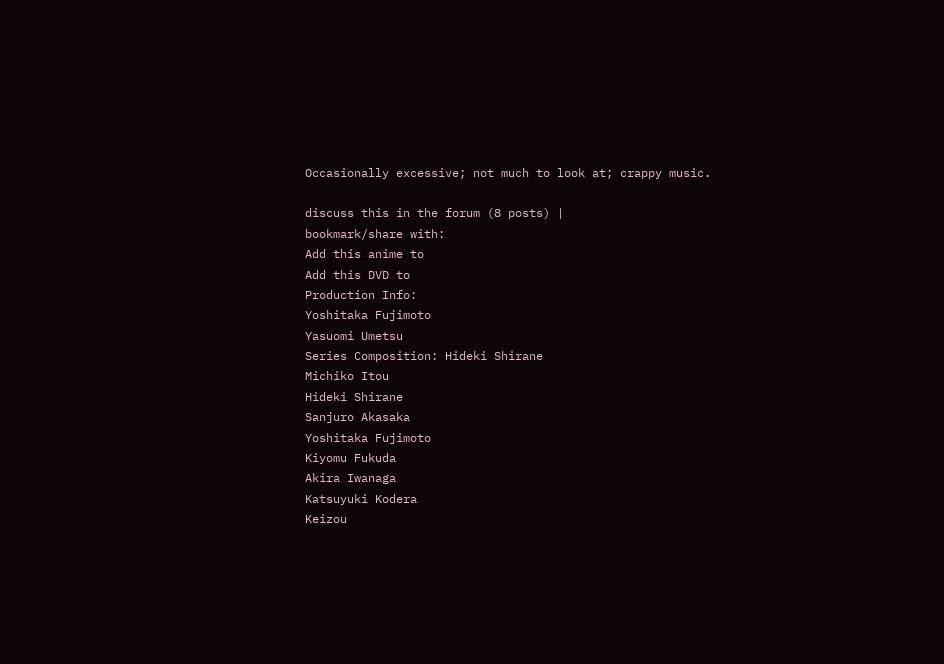Occasionally excessive; not much to look at; crappy music.

discuss this in the forum (8 posts) |
bookmark/share with:
Add this anime to
Add this DVD to
Production Info:
Yoshitaka Fujimoto
Yasuomi Umetsu
Series Composition: Hideki Shirane
Michiko Itou
Hideki Shirane
Sanjuro Akasaka
Yoshitaka Fujimoto
Kiyomu Fukuda
Akira Iwanaga
Katsuyuki Kodera
Keizou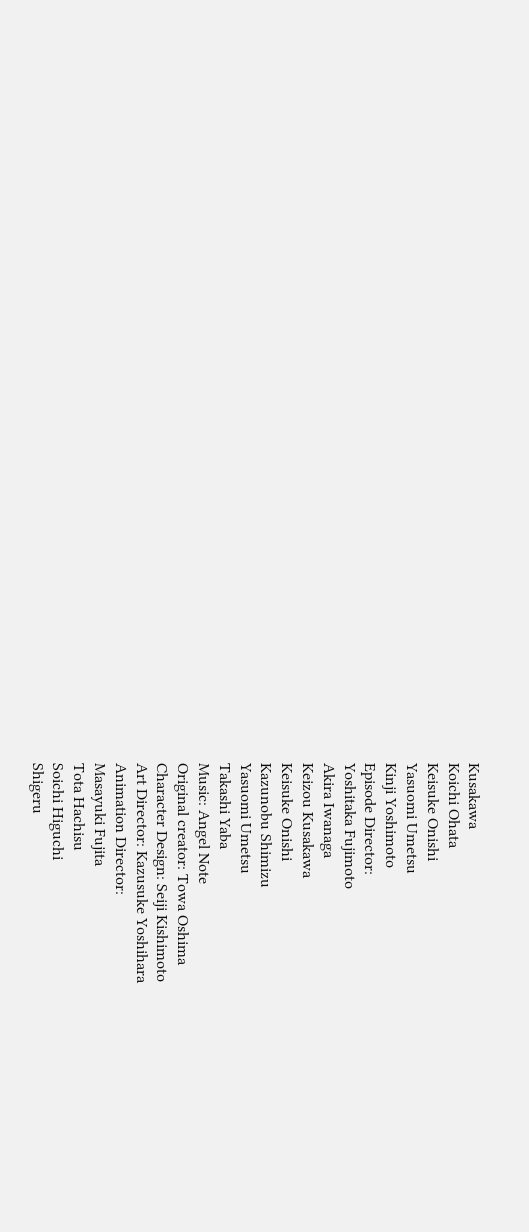Kusakawa
Koichi Ohata
Keisuke Onishi
Yasuomi Umetsu
Kinji Yoshimoto
Episode Director:
Yoshitaka Fujimoto
Akira Iwanaga
Keizou Kusakawa
Keisuke Onishi
Kazunobu Shimizu
Yasuomi Umetsu
Takashi Yaba
Music: Angel Note
Original creator: Towa Oshima
Character Design: Seiji Kishimoto
Art Director: Kazusuke Yoshihara
Animation Director:
Masayuki Fujita
Tota Hachisu
Soichi Higuchi
Shigeru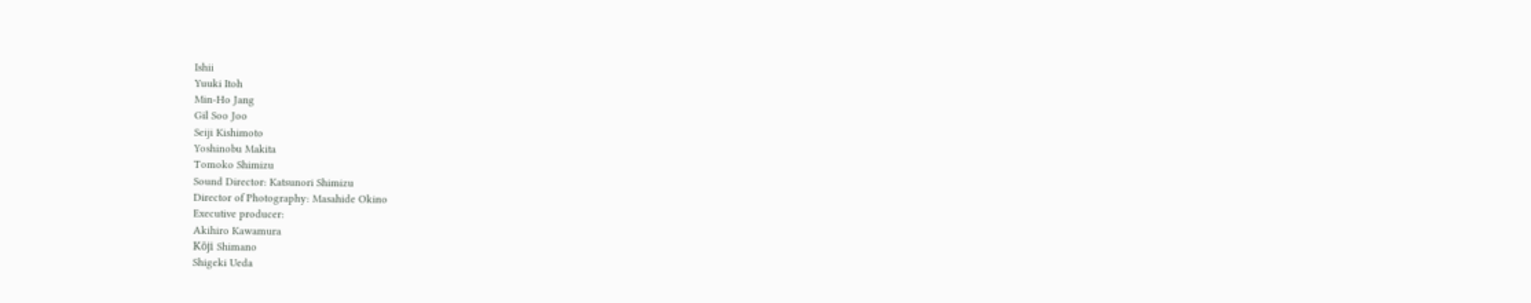Ishii
Yuuki Itoh
Min-Ho Jang
Gil Soo Joo
Seiji Kishimoto
Yoshinobu Makita
Tomoko Shimizu
Sound Director: Katsunori Shimizu
Director of Photography: Masahide Okino
Executive producer:
Akihiro Kawamura
Kōji Shimano
Shigeki Ueda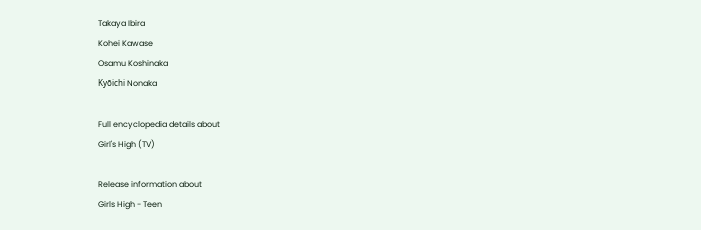Takaya Ibira
Kohei Kawase
Osamu Koshinaka
Kyōichi Nonaka

Full encyclopedia details about
Girl's High (TV)

Release information about
Girls High - Teen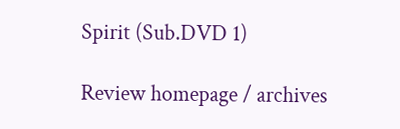Spirit (Sub.DVD 1)

Review homepage / archives